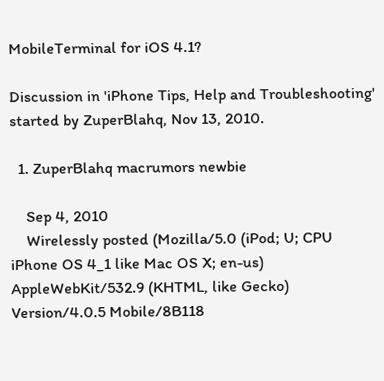MobileTerminal for iOS 4.1?

Discussion in 'iPhone Tips, Help and Troubleshooting' started by ZuperBlahq, Nov 13, 2010.

  1. ZuperBlahq macrumors newbie

    Sep 4, 2010
    Wirelessly posted (Mozilla/5.0 (iPod; U; CPU iPhone OS 4_1 like Mac OS X; en-us) AppleWebKit/532.9 (KHTML, like Gecko) Version/4.0.5 Mobile/8B118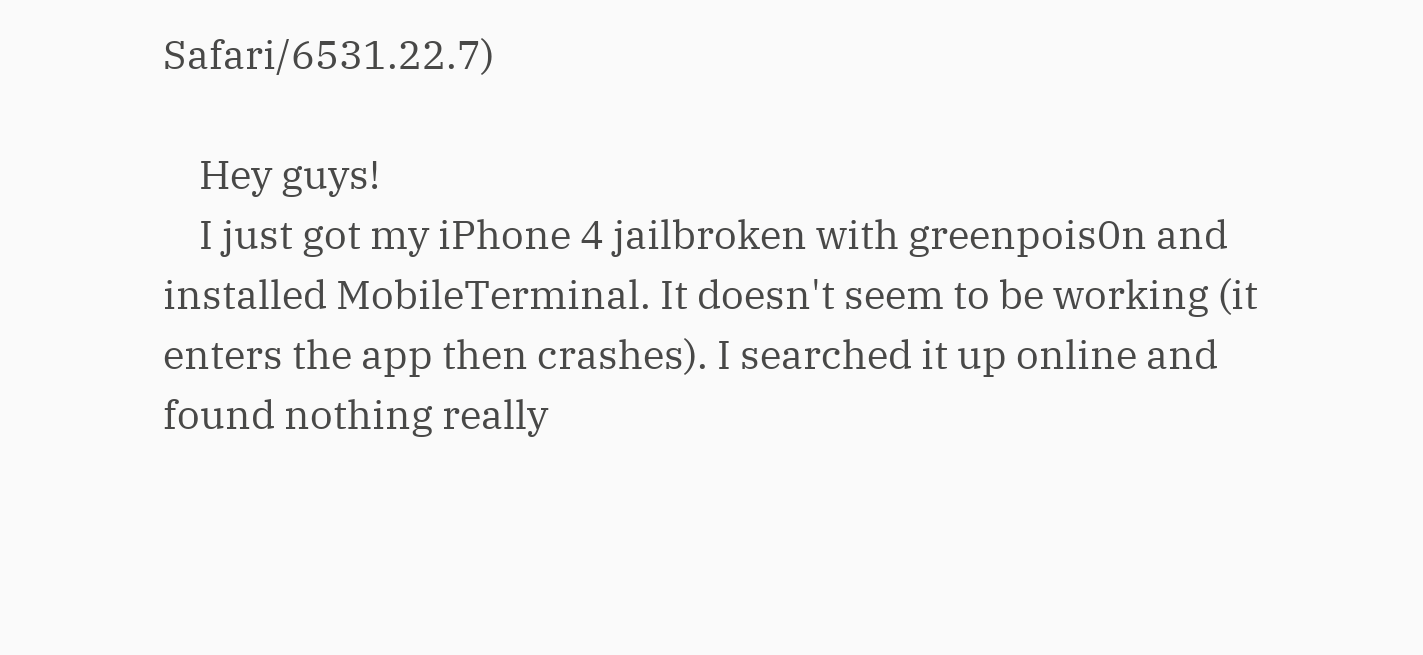Safari/6531.22.7)

    Hey guys!
    I just got my iPhone 4 jailbroken with greenpois0n and installed MobileTerminal. It doesn't seem to be working (it enters the app then crashes). I searched it up online and found nothing really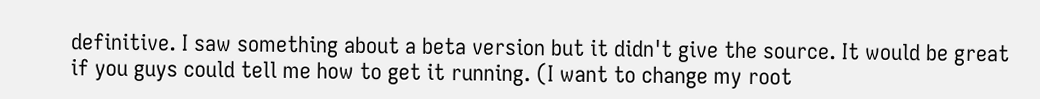definitive. I saw something about a beta version but it didn't give the source. It would be great if you guys could tell me how to get it running. (I want to change my root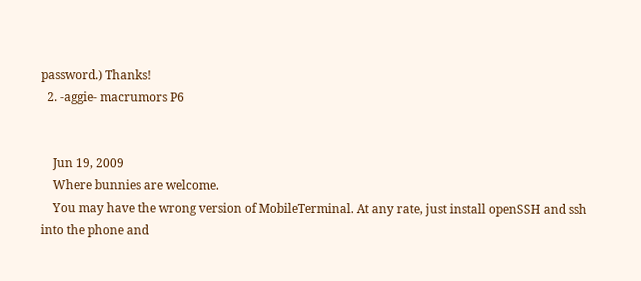password.) Thanks!
  2. -aggie- macrumors P6


    Jun 19, 2009
    Where bunnies are welcome.
    You may have the wrong version of MobileTerminal. At any rate, just install openSSH and ssh into the phone and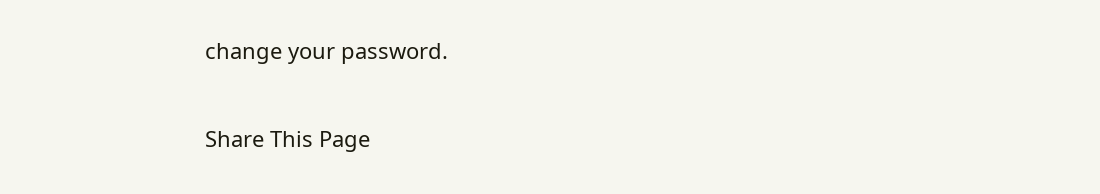change your password.

Share This Page